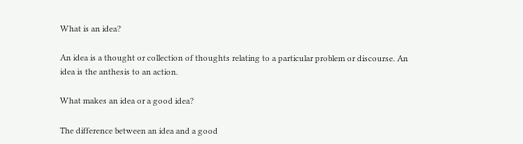What is an idea?

An idea is a thought or collection of thoughts relating to a particular problem or discourse. An idea is the anthesis to an action.

What makes an idea or a good idea?

The difference between an idea and a good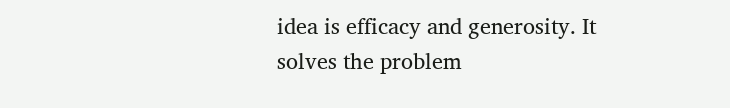idea is efficacy and generosity. It solves the problem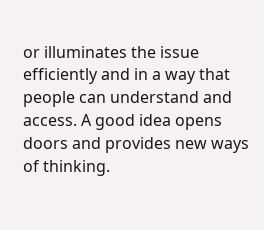or illuminates the issue efficiently and in a way that people can understand and access. A good idea opens doors and provides new ways of thinking.